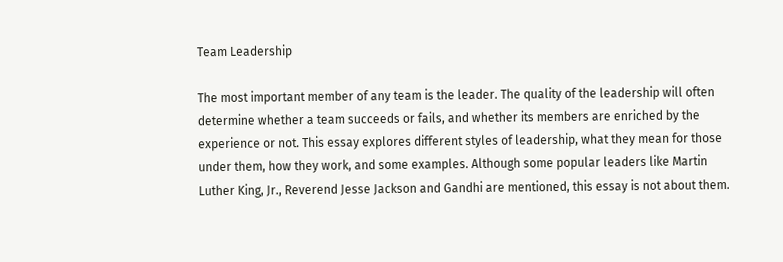Team Leadership

The most important member of any team is the leader. The quality of the leadership will often determine whether a team succeeds or fails, and whether its members are enriched by the experience or not. This essay explores different styles of leadership, what they mean for those under them, how they work, and some examples. Although some popular leaders like Martin Luther King, Jr., Reverend Jesse Jackson and Gandhi are mentioned, this essay is not about them.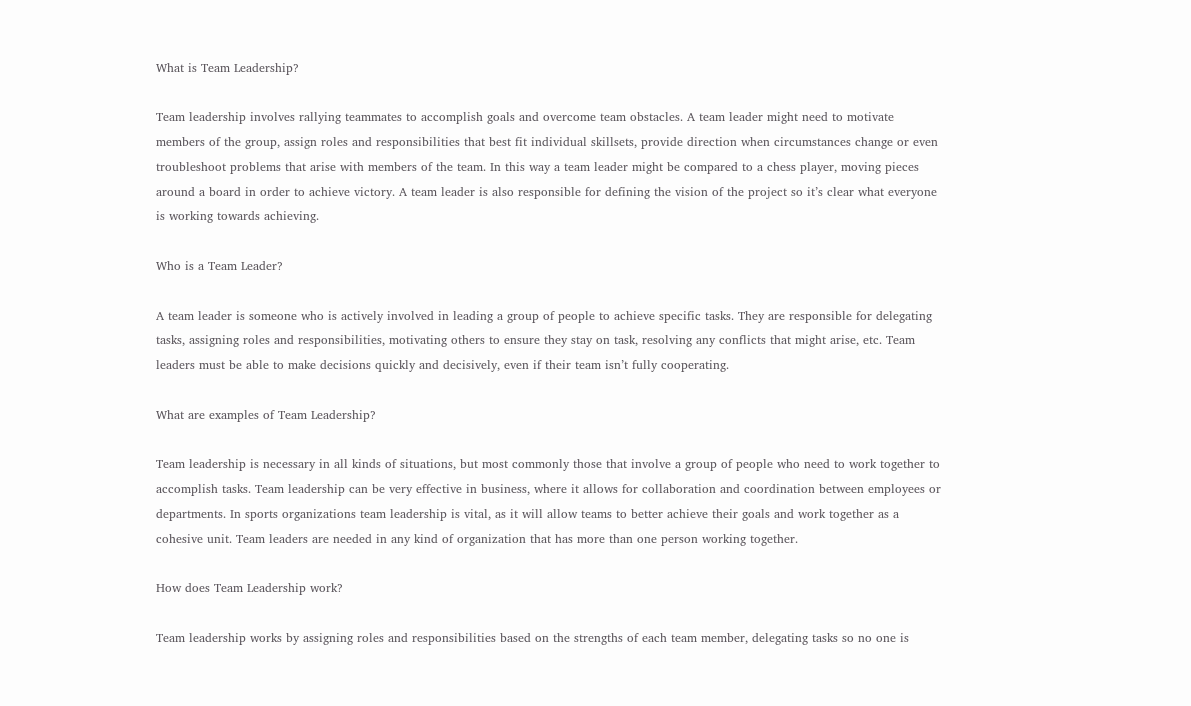What is Team Leadership?

Team leadership involves rallying teammates to accomplish goals and overcome team obstacles. A team leader might need to motivate members of the group, assign roles and responsibilities that best fit individual skillsets, provide direction when circumstances change or even troubleshoot problems that arise with members of the team. In this way a team leader might be compared to a chess player, moving pieces around a board in order to achieve victory. A team leader is also responsible for defining the vision of the project so it’s clear what everyone is working towards achieving.

Who is a Team Leader?

A team leader is someone who is actively involved in leading a group of people to achieve specific tasks. They are responsible for delegating tasks, assigning roles and responsibilities, motivating others to ensure they stay on task, resolving any conflicts that might arise, etc. Team leaders must be able to make decisions quickly and decisively, even if their team isn’t fully cooperating.

What are examples of Team Leadership?

Team leadership is necessary in all kinds of situations, but most commonly those that involve a group of people who need to work together to accomplish tasks. Team leadership can be very effective in business, where it allows for collaboration and coordination between employees or departments. In sports organizations team leadership is vital, as it will allow teams to better achieve their goals and work together as a cohesive unit. Team leaders are needed in any kind of organization that has more than one person working together.

How does Team Leadership work?

Team leadership works by assigning roles and responsibilities based on the strengths of each team member, delegating tasks so no one is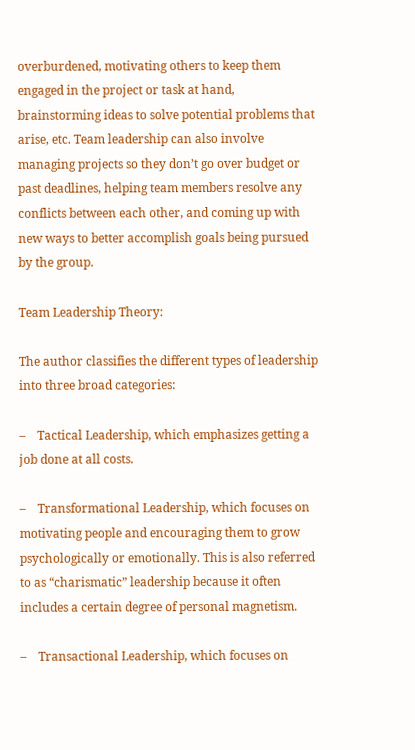overburdened, motivating others to keep them engaged in the project or task at hand, brainstorming ideas to solve potential problems that arise, etc. Team leadership can also involve managing projects so they don’t go over budget or past deadlines, helping team members resolve any conflicts between each other, and coming up with new ways to better accomplish goals being pursued by the group.

Team Leadership Theory:

The author classifies the different types of leadership into three broad categories:

–    Tactical Leadership, which emphasizes getting a job done at all costs.

–    Transformational Leadership, which focuses on motivating people and encouraging them to grow psychologically or emotionally. This is also referred to as “charismatic” leadership because it often includes a certain degree of personal magnetism.

–    Transactional Leadership, which focuses on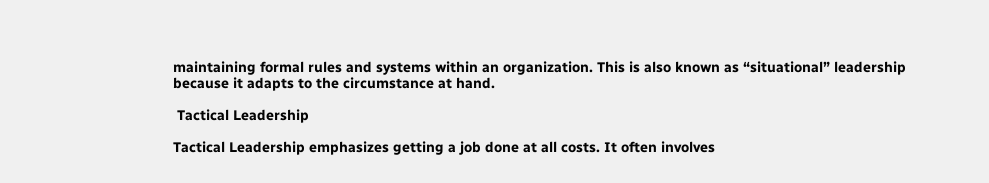maintaining formal rules and systems within an organization. This is also known as “situational” leadership because it adapts to the circumstance at hand.

 Tactical Leadership

Tactical Leadership emphasizes getting a job done at all costs. It often involves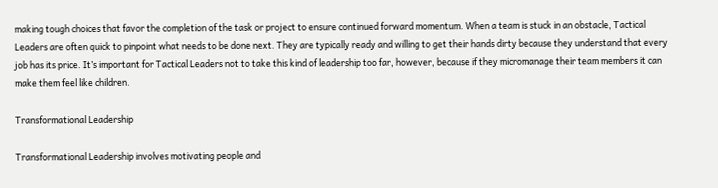making tough choices that favor the completion of the task or project to ensure continued forward momentum. When a team is stuck in an obstacle, Tactical Leaders are often quick to pinpoint what needs to be done next. They are typically ready and willing to get their hands dirty because they understand that every job has its price. It’s important for Tactical Leaders not to take this kind of leadership too far, however, because if they micromanage their team members it can make them feel like children.

Transformational Leadership

Transformational Leadership involves motivating people and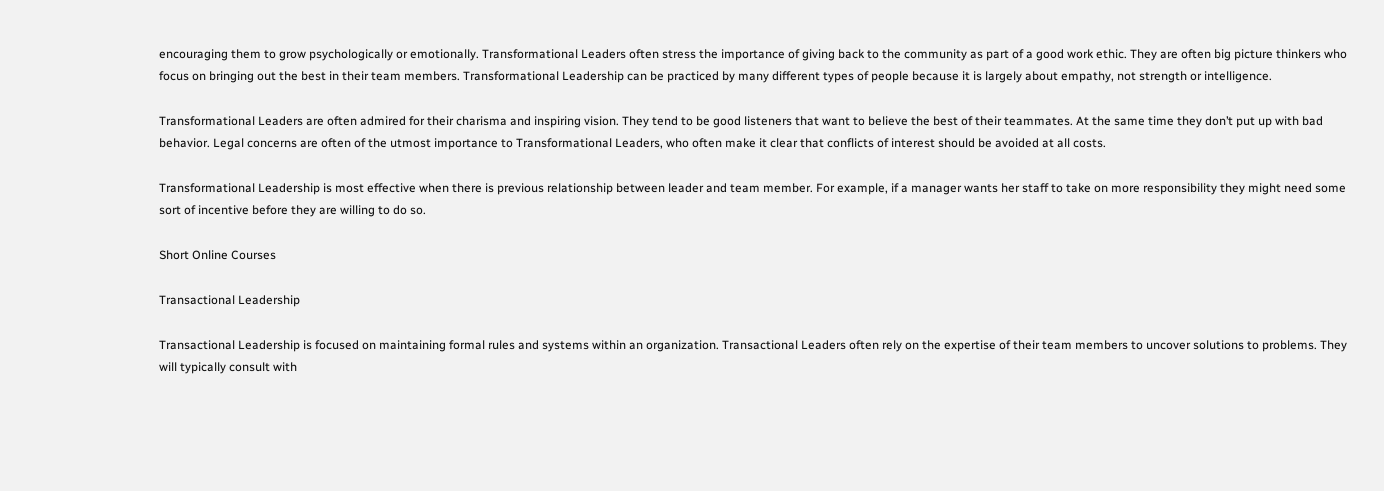encouraging them to grow psychologically or emotionally. Transformational Leaders often stress the importance of giving back to the community as part of a good work ethic. They are often big picture thinkers who focus on bringing out the best in their team members. Transformational Leadership can be practiced by many different types of people because it is largely about empathy, not strength or intelligence.

Transformational Leaders are often admired for their charisma and inspiring vision. They tend to be good listeners that want to believe the best of their teammates. At the same time they don’t put up with bad behavior. Legal concerns are often of the utmost importance to Transformational Leaders, who often make it clear that conflicts of interest should be avoided at all costs.

Transformational Leadership is most effective when there is previous relationship between leader and team member. For example, if a manager wants her staff to take on more responsibility they might need some sort of incentive before they are willing to do so.

Short Online Courses

Transactional Leadership

Transactional Leadership is focused on maintaining formal rules and systems within an organization. Transactional Leaders often rely on the expertise of their team members to uncover solutions to problems. They will typically consult with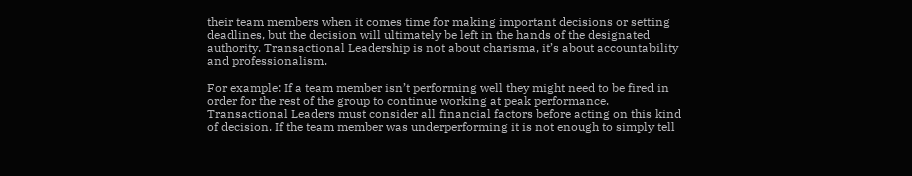their team members when it comes time for making important decisions or setting deadlines, but the decision will ultimately be left in the hands of the designated authority. Transactional Leadership is not about charisma, it’s about accountability and professionalism.

For example: If a team member isn’t performing well they might need to be fired in order for the rest of the group to continue working at peak performance. Transactional Leaders must consider all financial factors before acting on this kind of decision. If the team member was underperforming it is not enough to simply tell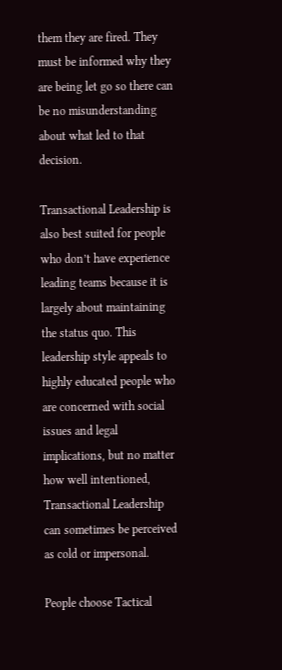them they are fired. They must be informed why they are being let go so there can be no misunderstanding about what led to that decision.

Transactional Leadership is also best suited for people who don’t have experience leading teams because it is largely about maintaining the status quo. This leadership style appeals to highly educated people who are concerned with social issues and legal implications, but no matter how well intentioned, Transactional Leadership can sometimes be perceived as cold or impersonal.

People choose Tactical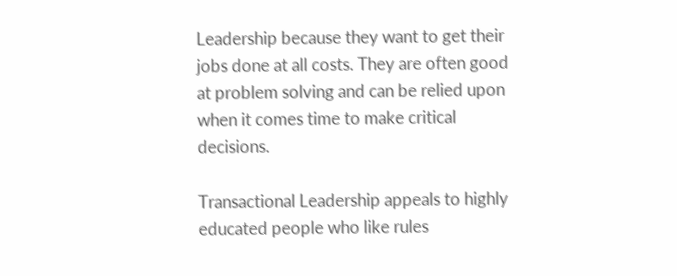Leadership because they want to get their jobs done at all costs. They are often good at problem solving and can be relied upon when it comes time to make critical decisions.

Transactional Leadership appeals to highly educated people who like rules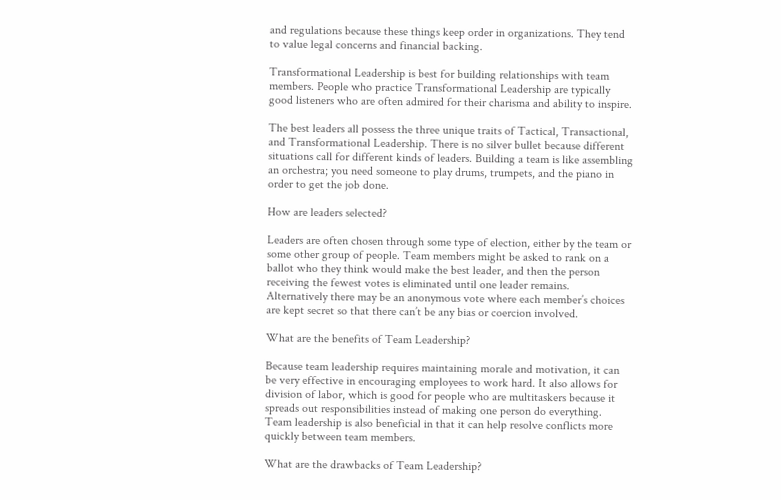and regulations because these things keep order in organizations. They tend to value legal concerns and financial backing.

Transformational Leadership is best for building relationships with team members. People who practice Transformational Leadership are typically good listeners who are often admired for their charisma and ability to inspire.

The best leaders all possess the three unique traits of Tactical, Transactional, and Transformational Leadership. There is no silver bullet because different situations call for different kinds of leaders. Building a team is like assembling an orchestra; you need someone to play drums, trumpets, and the piano in order to get the job done.

How are leaders selected?

Leaders are often chosen through some type of election, either by the team or some other group of people. Team members might be asked to rank on a ballot who they think would make the best leader, and then the person receiving the fewest votes is eliminated until one leader remains. Alternatively there may be an anonymous vote where each member’s choices are kept secret so that there can’t be any bias or coercion involved.

What are the benefits of Team Leadership?

Because team leadership requires maintaining morale and motivation, it can be very effective in encouraging employees to work hard. It also allows for division of labor, which is good for people who are multitaskers because it spreads out responsibilities instead of making one person do everything.   Team leadership is also beneficial in that it can help resolve conflicts more quickly between team members.

What are the drawbacks of Team Leadership?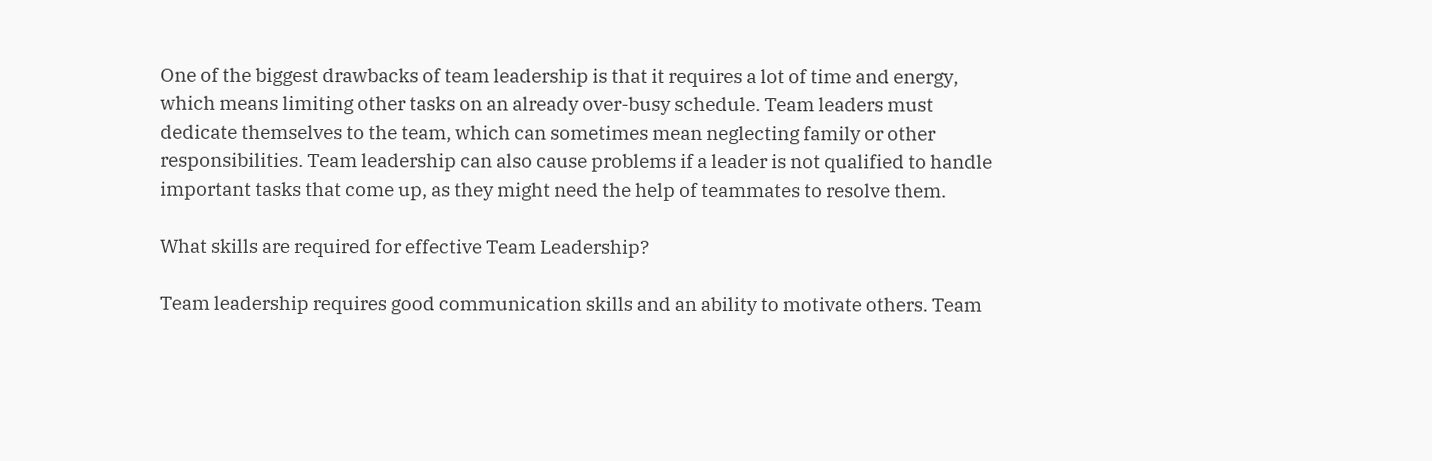One of the biggest drawbacks of team leadership is that it requires a lot of time and energy, which means limiting other tasks on an already over-busy schedule. Team leaders must dedicate themselves to the team, which can sometimes mean neglecting family or other responsibilities. Team leadership can also cause problems if a leader is not qualified to handle important tasks that come up, as they might need the help of teammates to resolve them.

What skills are required for effective Team Leadership?

Team leadership requires good communication skills and an ability to motivate others. Team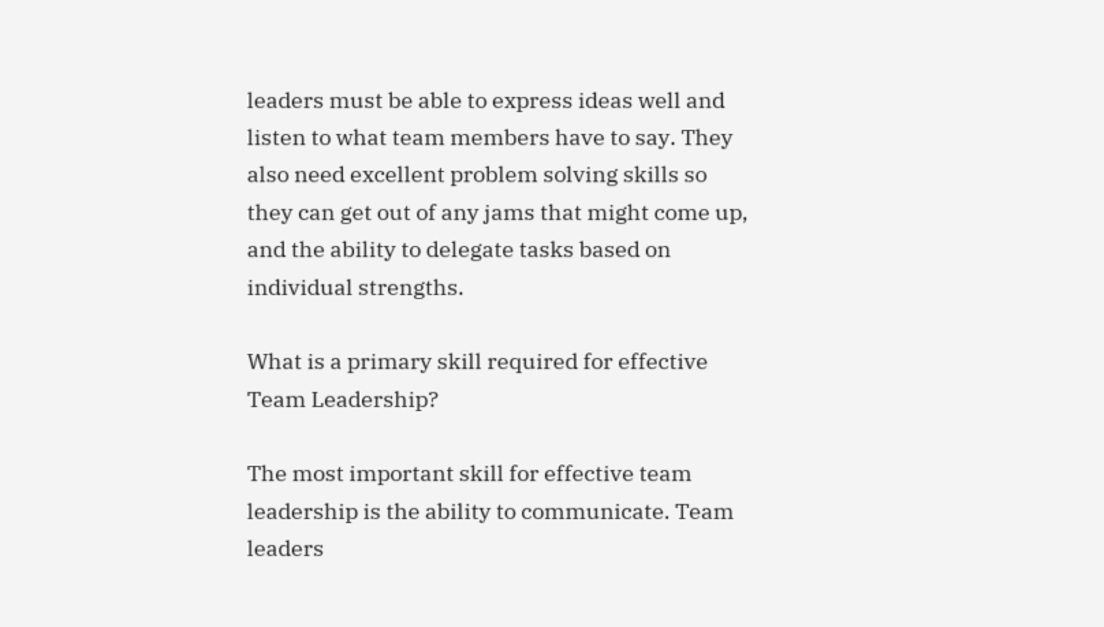leaders must be able to express ideas well and listen to what team members have to say. They also need excellent problem solving skills so they can get out of any jams that might come up, and the ability to delegate tasks based on individual strengths.

What is a primary skill required for effective Team Leadership?

The most important skill for effective team leadership is the ability to communicate. Team leaders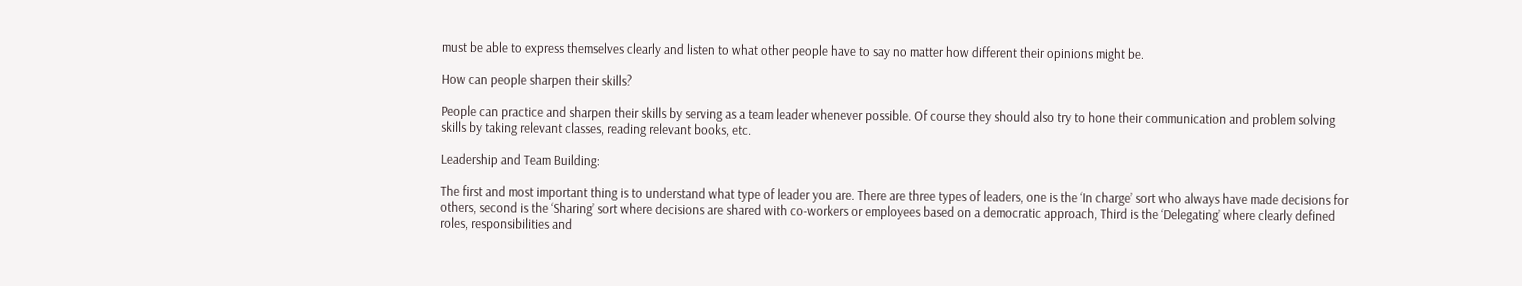must be able to express themselves clearly and listen to what other people have to say no matter how different their opinions might be.

How can people sharpen their skills?

People can practice and sharpen their skills by serving as a team leader whenever possible. Of course they should also try to hone their communication and problem solving skills by taking relevant classes, reading relevant books, etc.

Leadership and Team Building:

The first and most important thing is to understand what type of leader you are. There are three types of leaders, one is the ‘In charge’ sort who always have made decisions for others, second is the ‘Sharing’ sort where decisions are shared with co-workers or employees based on a democratic approach, Third is the ‘Delegating’ where clearly defined roles, responsibilities and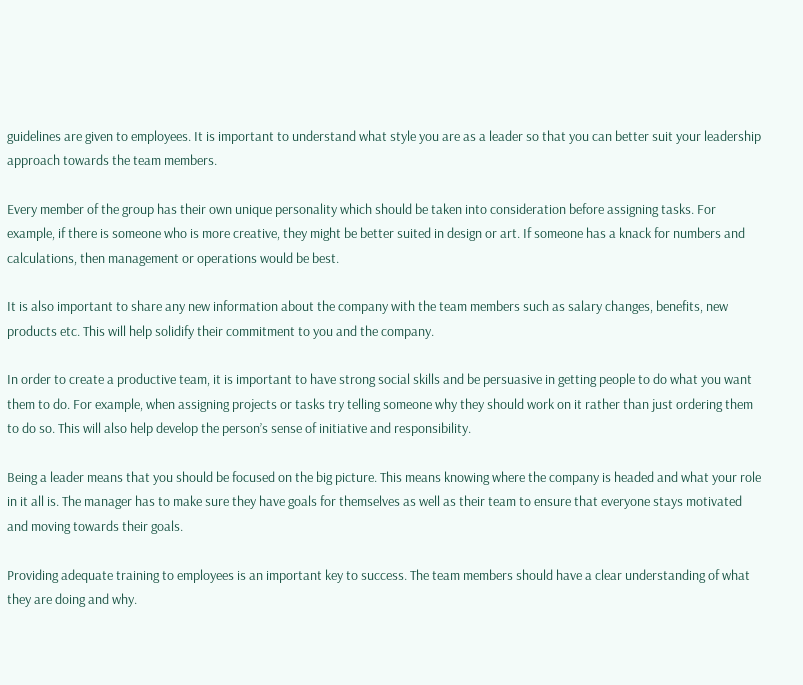guidelines are given to employees. It is important to understand what style you are as a leader so that you can better suit your leadership approach towards the team members.

Every member of the group has their own unique personality which should be taken into consideration before assigning tasks. For example, if there is someone who is more creative, they might be better suited in design or art. If someone has a knack for numbers and calculations, then management or operations would be best.

It is also important to share any new information about the company with the team members such as salary changes, benefits, new products etc. This will help solidify their commitment to you and the company.

In order to create a productive team, it is important to have strong social skills and be persuasive in getting people to do what you want them to do. For example, when assigning projects or tasks try telling someone why they should work on it rather than just ordering them to do so. This will also help develop the person’s sense of initiative and responsibility.

Being a leader means that you should be focused on the big picture. This means knowing where the company is headed and what your role in it all is. The manager has to make sure they have goals for themselves as well as their team to ensure that everyone stays motivated and moving towards their goals.

Providing adequate training to employees is an important key to success. The team members should have a clear understanding of what they are doing and why.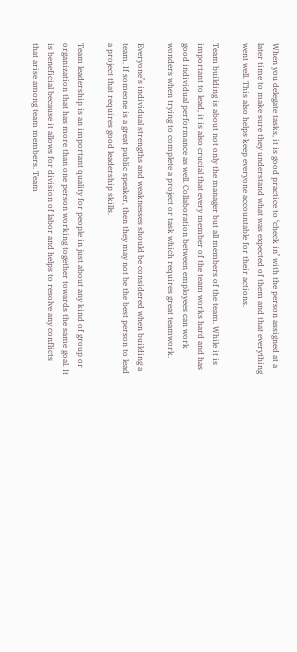When you delegate tasks, it is good practice to ‘check in’ with the person assigned at a later time to make sure they understand what was expected of them and that everything went well. This also helps keep everyone accountable for their actions.

Team building is about not only the manager but all members of the team. While it is important to lead, it is also crucial that every member of the team works hard and has good individual performance as well. Collaboration between employees can work wonders when trying to complete a project or task which requires great teamwork.

Everyone’s individual strengths and weaknesses should be considered when building a team. If someone is a great public speaker, then they may not be the best person to lead a project that requires good leadership skills.

Team leadership is an important quality for people in just about any kind of group or organization that has more than one person working together towards the same goal. It is beneficial because it allows for division of labor and helps to resolve any conflicts that arise among team members. Team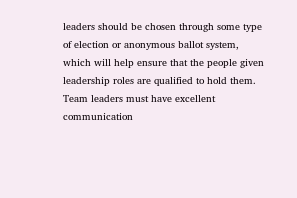leaders should be chosen through some type of election or anonymous ballot system, which will help ensure that the people given leadership roles are qualified to hold them. Team leaders must have excellent communication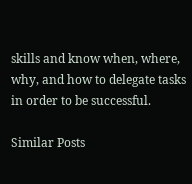skills and know when, where, why, and how to delegate tasks in order to be successful.

Similar Posts